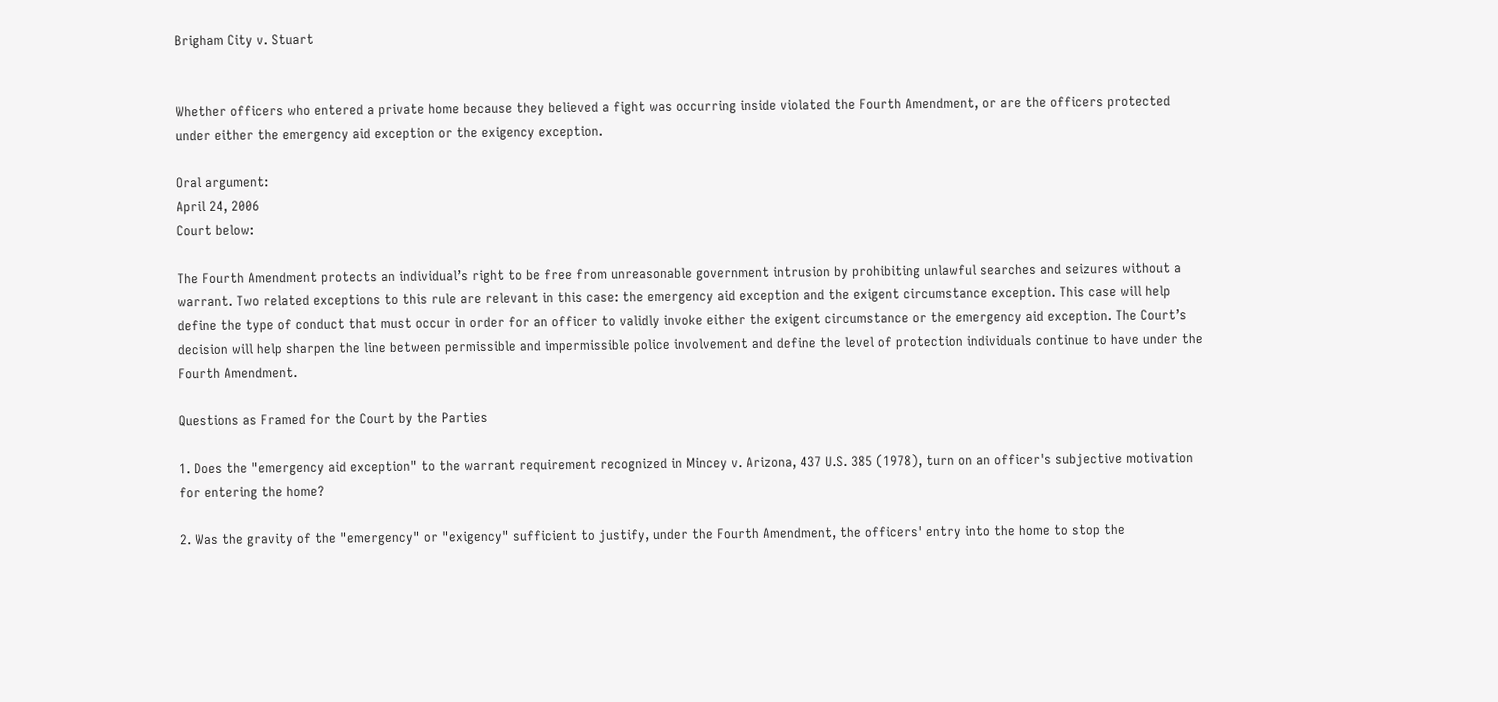Brigham City v. Stuart


Whether officers who entered a private home because they believed a fight was occurring inside violated the Fourth Amendment, or are the officers protected under either the emergency aid exception or the exigency exception.

Oral argument:
April 24, 2006
Court below:

The Fourth Amendment protects an individual’s right to be free from unreasonable government intrusion by prohibiting unlawful searches and seizures without a warrant. Two related exceptions to this rule are relevant in this case: the emergency aid exception and the exigent circumstance exception. This case will help define the type of conduct that must occur in order for an officer to validly invoke either the exigent circumstance or the emergency aid exception. The Court’s decision will help sharpen the line between permissible and impermissible police involvement and define the level of protection individuals continue to have under the Fourth Amendment.

Questions as Framed for the Court by the Parties

1. Does the "emergency aid exception" to the warrant requirement recognized in Mincey v. Arizona, 437 U.S. 385 (1978), turn on an officer's subjective motivation for entering the home?

2. Was the gravity of the "emergency" or "exigency" sufficient to justify, under the Fourth Amendment, the officers' entry into the home to stop the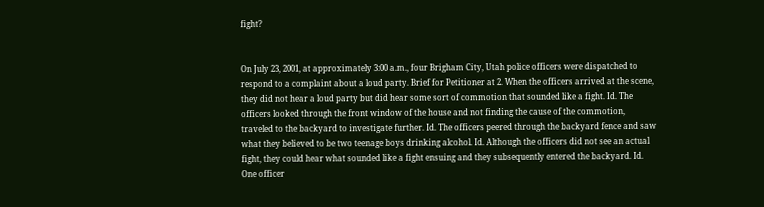fight?


On July 23, 2001, at approximately 3:00 a.m., four Brigham City, Utah police officers were dispatched to respond to a complaint about a loud party. Brief for Petitioner at 2. When the officers arrived at the scene, they did not hear a loud party but did hear some sort of commotion that sounded like a fight. Id. The officers looked through the front window of the house and not finding the cause of the commotion, traveled to the backyard to investigate further. Id. The officers peered through the backyard fence and saw what they believed to be two teenage boys drinking alcohol. Id. Although the officers did not see an actual fight, they could hear what sounded like a fight ensuing and they subsequently entered the backyard. Id. One officer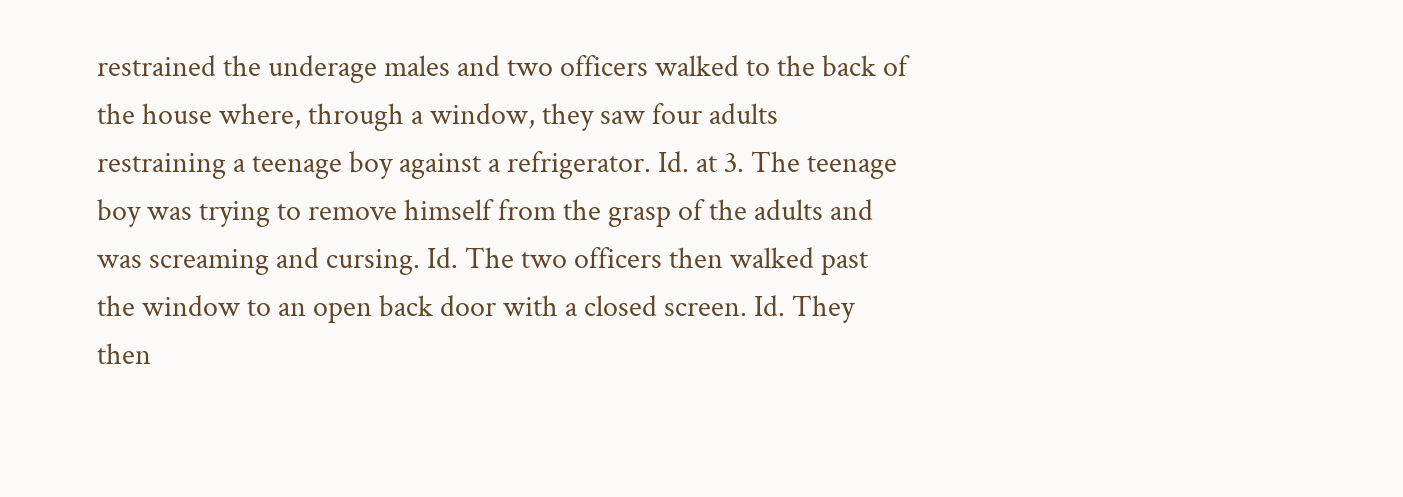restrained the underage males and two officers walked to the back of the house where, through a window, they saw four adults restraining a teenage boy against a refrigerator. Id. at 3. The teenage boy was trying to remove himself from the grasp of the adults and was screaming and cursing. Id. The two officers then walked past the window to an open back door with a closed screen. Id. They then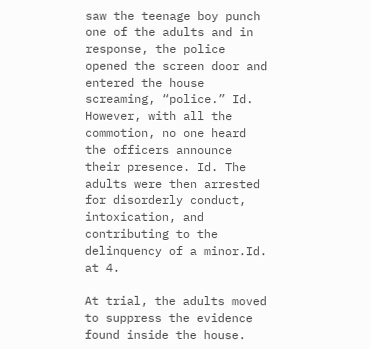saw the teenage boy punch one of the adults and in response, the police opened the screen door and entered the house screaming, “police.” Id. However, with all the commotion, no one heard the officers announce their presence. Id. The adults were then arrested for disorderly conduct, intoxication, and contributing to the delinquency of a minor.Id. at 4.

At trial, the adults moved to suppress the evidence found inside the house.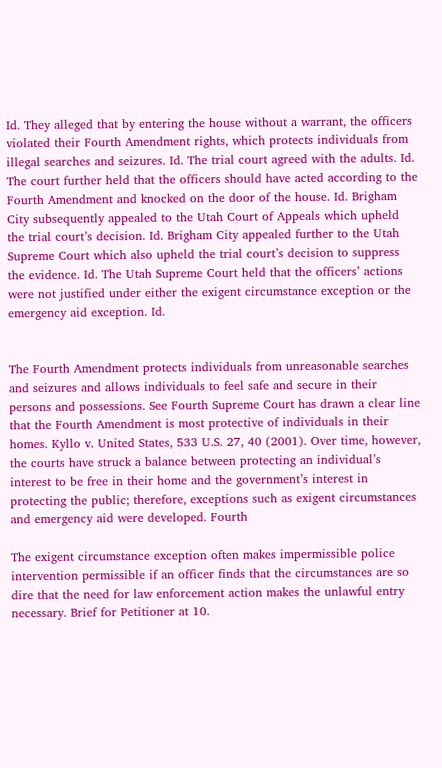Id. They alleged that by entering the house without a warrant, the officers violated their Fourth Amendment rights, which protects individuals from illegal searches and seizures. Id. The trial court agreed with the adults. Id. The court further held that the officers should have acted according to the Fourth Amendment and knocked on the door of the house. Id. Brigham City subsequently appealed to the Utah Court of Appeals which upheld the trial court’s decision. Id. Brigham City appealed further to the Utah Supreme Court which also upheld the trial court’s decision to suppress the evidence. Id. The Utah Supreme Court held that the officers’ actions were not justified under either the exigent circumstance exception or the emergency aid exception. Id.


The Fourth Amendment protects individuals from unreasonable searches and seizures and allows individuals to feel safe and secure in their persons and possessions. See Fourth Supreme Court has drawn a clear line that the Fourth Amendment is most protective of individuals in their homes. Kyllo v. United States, 533 U.S. 27, 40 (2001). Over time, however, the courts have struck a balance between protecting an individual’s interest to be free in their home and the government’s interest in protecting the public; therefore, exceptions such as exigent circumstances and emergency aid were developed. Fourth

The exigent circumstance exception often makes impermissible police intervention permissible if an officer finds that the circumstances are so dire that the need for law enforcement action makes the unlawful entry necessary. Brief for Petitioner at 10.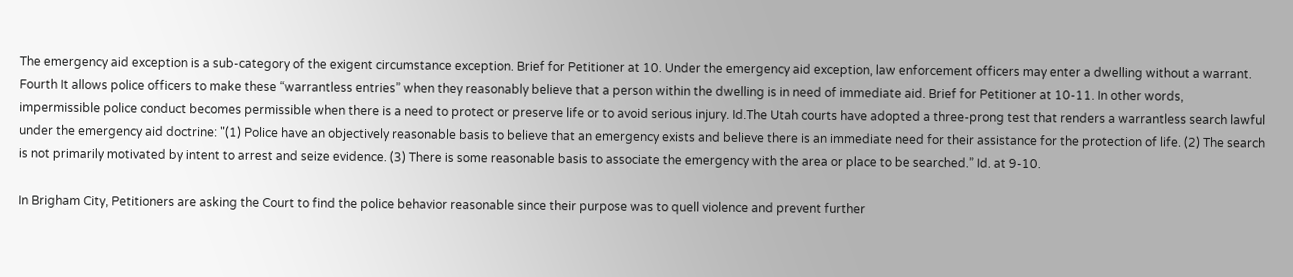The emergency aid exception is a sub-category of the exigent circumstance exception. Brief for Petitioner at 10. Under the emergency aid exception, law enforcement officers may enter a dwelling without a warrant. Fourth It allows police officers to make these “warrantless entries” when they reasonably believe that a person within the dwelling is in need of immediate aid. Brief for Petitioner at 10-11. In other words, impermissible police conduct becomes permissible when there is a need to protect or preserve life or to avoid serious injury. Id.The Utah courts have adopted a three-prong test that renders a warrantless search lawful under the emergency aid doctrine: "(1) Police have an objectively reasonable basis to believe that an emergency exists and believe there is an immediate need for their assistance for the protection of life. (2) The search is not primarily motivated by intent to arrest and seize evidence. (3) There is some reasonable basis to associate the emergency with the area or place to be searched.” Id. at 9-10.

In Brigham City, Petitioners are asking the Court to find the police behavior reasonable since their purpose was to quell violence and prevent further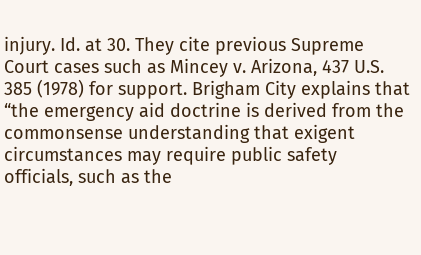injury. Id. at 30. They cite previous Supreme Court cases such as Mincey v. Arizona, 437 U.S. 385 (1978) for support. Brigham City explains that “the emergency aid doctrine is derived from the commonsense understanding that exigent circumstances may require public safety officials, such as the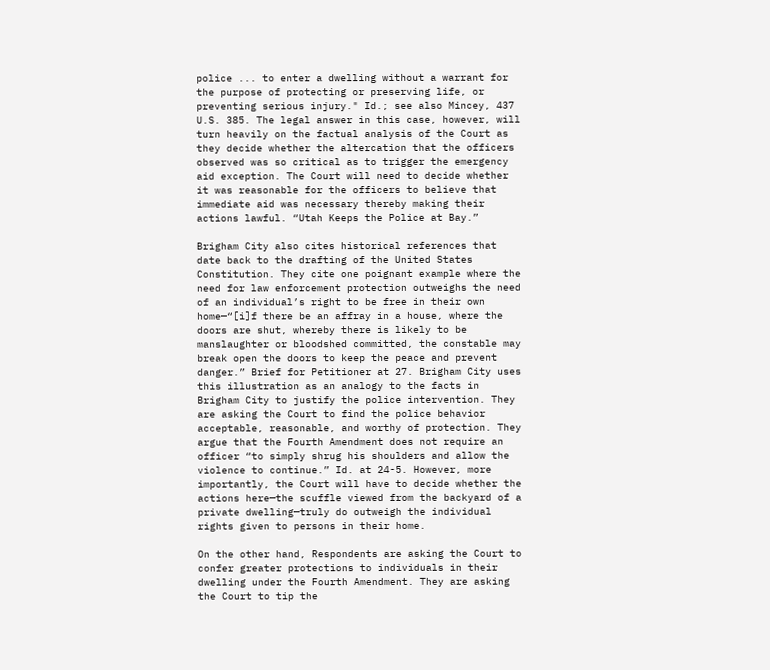police ... to enter a dwelling without a warrant for the purpose of protecting or preserving life, or preventing serious injury." Id.; see also Mincey, 437 U.S. 385. The legal answer in this case, however, will turn heavily on the factual analysis of the Court as they decide whether the altercation that the officers observed was so critical as to trigger the emergency aid exception. The Court will need to decide whether it was reasonable for the officers to believe that immediate aid was necessary thereby making their actions lawful. “Utah Keeps the Police at Bay.”

Brigham City also cites historical references that date back to the drafting of the United States Constitution. They cite one poignant example where the need for law enforcement protection outweighs the need of an individual’s right to be free in their own home—“[i]f there be an affray in a house, where the doors are shut, whereby there is likely to be manslaughter or bloodshed committed, the constable may break open the doors to keep the peace and prevent danger.” Brief for Petitioner at 27. Brigham City uses this illustration as an analogy to the facts in Brigham City to justify the police intervention. They are asking the Court to find the police behavior acceptable, reasonable, and worthy of protection. They argue that the Fourth Amendment does not require an officer “to simply shrug his shoulders and allow the violence to continue.” Id. at 24-5. However, more importantly, the Court will have to decide whether the actions here—the scuffle viewed from the backyard of a private dwelling—truly do outweigh the individual rights given to persons in their home.

On the other hand, Respondents are asking the Court to confer greater protections to individuals in their dwelling under the Fourth Amendment. They are asking the Court to tip the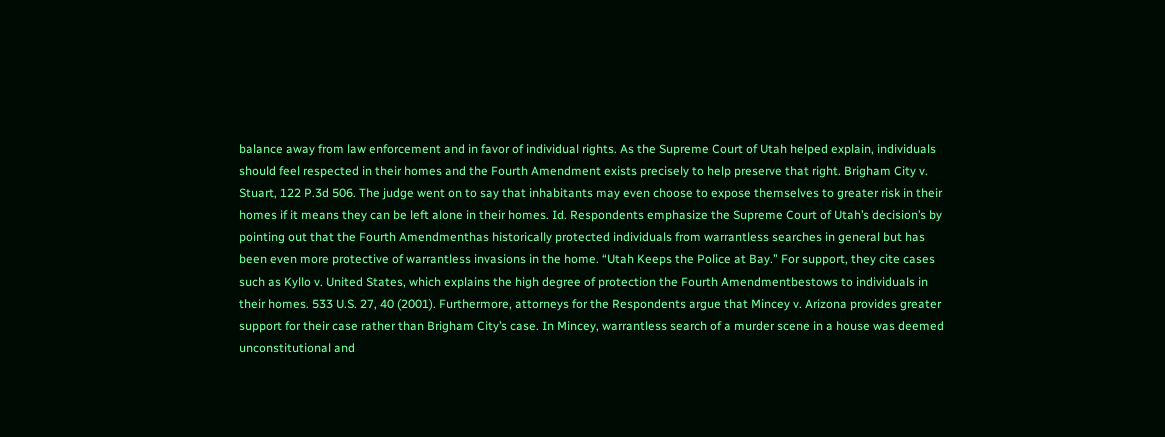balance away from law enforcement and in favor of individual rights. As the Supreme Court of Utah helped explain, individuals should feel respected in their homes and the Fourth Amendment exists precisely to help preserve that right. Brigham City v. Stuart, 122 P.3d 506. The judge went on to say that inhabitants may even choose to expose themselves to greater risk in their homes if it means they can be left alone in their homes. Id. Respondents emphasize the Supreme Court of Utah’s decision’s by pointing out that the Fourth Amendmenthas historically protected individuals from warrantless searches in general but has been even more protective of warrantless invasions in the home. “Utah Keeps the Police at Bay.” For support, they cite cases such as Kyllo v. United States, which explains the high degree of protection the Fourth Amendmentbestows to individuals in their homes. 533 U.S. 27, 40 (2001). Furthermore, attorneys for the Respondents argue that Mincey v. Arizona provides greater support for their case rather than Brigham City’s case. In Mincey, warrantless search of a murder scene in a house was deemed unconstitutional and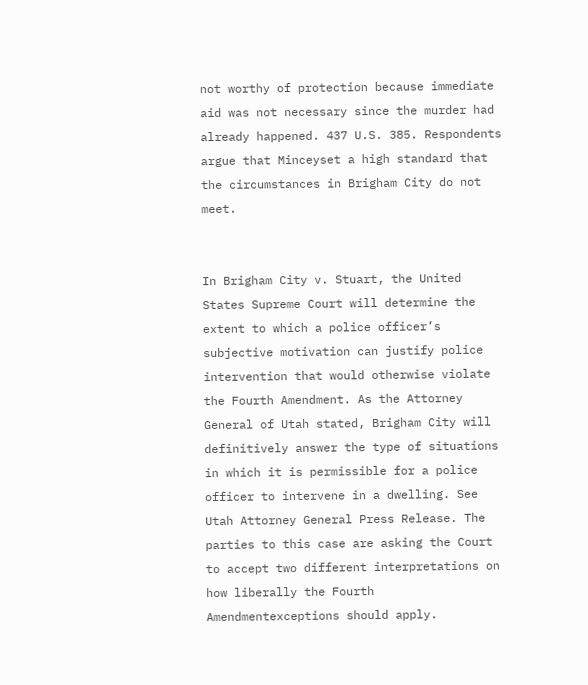not worthy of protection because immediate aid was not necessary since the murder had already happened. 437 U.S. 385. Respondents argue that Minceyset a high standard that the circumstances in Brigham City do not meet.


In Brigham City v. Stuart, the United States Supreme Court will determine the extent to which a police officer’s subjective motivation can justify police intervention that would otherwise violate the Fourth Amendment. As the Attorney General of Utah stated, Brigham City will definitively answer the type of situations in which it is permissible for a police officer to intervene in a dwelling. See Utah Attorney General Press Release. The parties to this case are asking the Court to accept two different interpretations on how liberally the Fourth Amendmentexceptions should apply.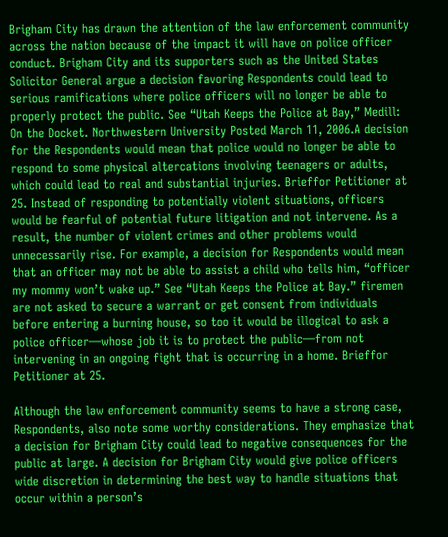Brigham City has drawn the attention of the law enforcement community across the nation because of the impact it will have on police officer conduct. Brigham City and its supporters such as the United States Solicitor General argue a decision favoring Respondents could lead to serious ramifications where police officers will no longer be able to properly protect the public. See “Utah Keeps the Police at Bay,” Medill: On the Docket. Northwestern University Posted March 11, 2006.A decision for the Respondents would mean that police would no longer be able to respond to some physical altercations involving teenagers or adults, which could lead to real and substantial injuries. Brieffor Petitioner at 25. Instead of responding to potentially violent situations, officers would be fearful of potential future litigation and not intervene. As a result, the number of violent crimes and other problems would unnecessarily rise. For example, a decision for Respondents would mean that an officer may not be able to assist a child who tells him, “officer my mommy won’t wake up.” See “Utah Keeps the Police at Bay.” firemen are not asked to secure a warrant or get consent from individuals before entering a burning house, so too it would be illogical to ask a police officer—whose job it is to protect the public—from not intervening in an ongoing fight that is occurring in a home. Brieffor Petitioner at 25.

Although the law enforcement community seems to have a strong case, Respondents, also note some worthy considerations. They emphasize that a decision for Brigham City could lead to negative consequences for the public at large. A decision for Brigham City would give police officers wide discretion in determining the best way to handle situations that occur within a person’s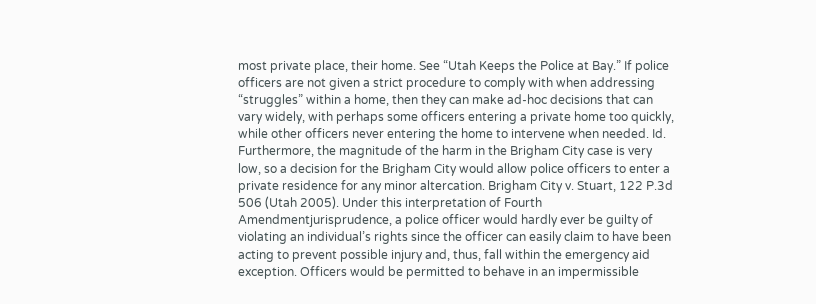most private place, their home. See “Utah Keeps the Police at Bay.” If police officers are not given a strict procedure to comply with when addressing “struggles” within a home, then they can make ad-hoc decisions that can vary widely, with perhaps some officers entering a private home too quickly, while other officers never entering the home to intervene when needed. Id. Furthermore, the magnitude of the harm in the Brigham City case is very low, so a decision for the Brigham City would allow police officers to enter a private residence for any minor altercation. Brigham City v. Stuart, 122 P.3d 506 (Utah 2005). Under this interpretation of Fourth Amendmentjurisprudence, a police officer would hardly ever be guilty of violating an individual’s rights since the officer can easily claim to have been acting to prevent possible injury and, thus, fall within the emergency aid exception. Officers would be permitted to behave in an impermissible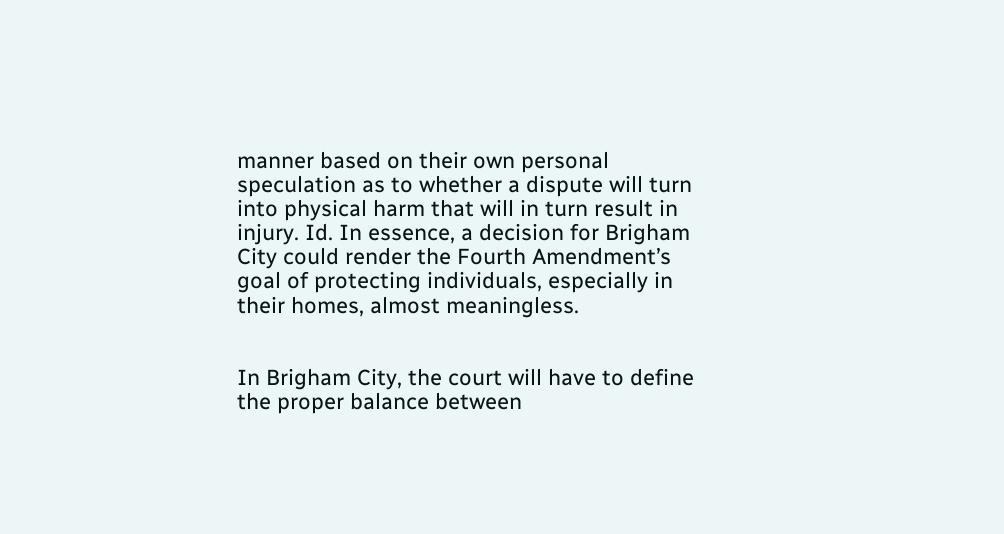manner based on their own personal speculation as to whether a dispute will turn into physical harm that will in turn result in injury. Id. In essence, a decision for Brigham City could render the Fourth Amendment’s goal of protecting individuals, especially in their homes, almost meaningless.


In Brigham City, the court will have to define the proper balance between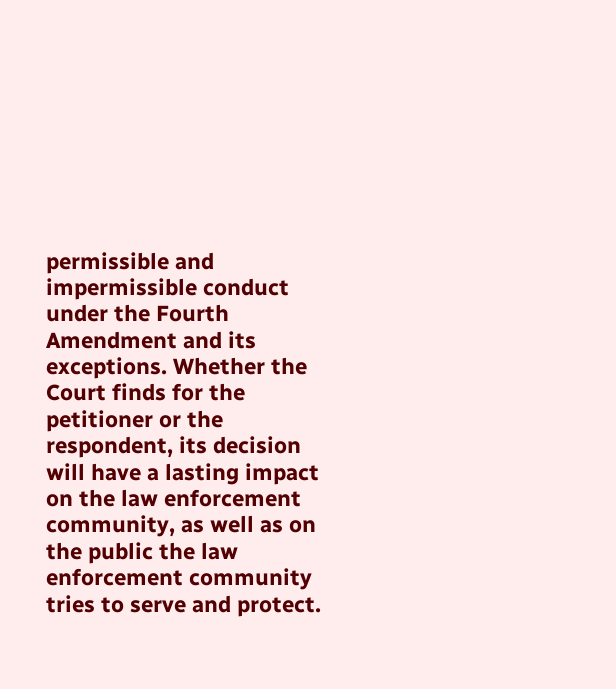permissible and impermissible conduct under the Fourth Amendment and its exceptions. Whether the Court finds for the petitioner or the respondent, its decision will have a lasting impact on the law enforcement community, as well as on the public the law enforcement community tries to serve and protect.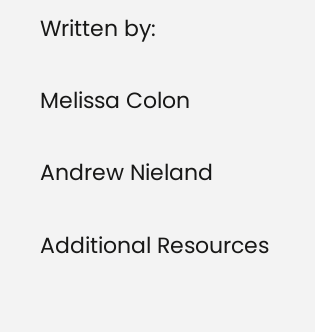Written by:

Melissa Colon

Andrew Nieland

Additional Resources